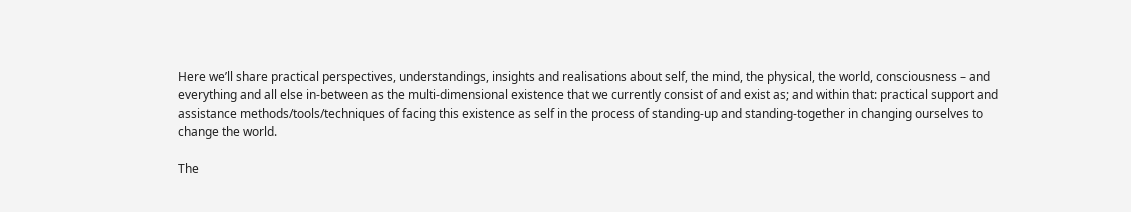Here we’ll share practical perspectives, understandings, insights and realisations about self, the mind, the physical, the world, consciousness – and everything and all else in-between as the multi-dimensional existence that we currently consist of and exist as; and within that: practical support and assistance methods/tools/techniques of facing this existence as self in the process of standing-up and standing-together in changing ourselves to change the world.

The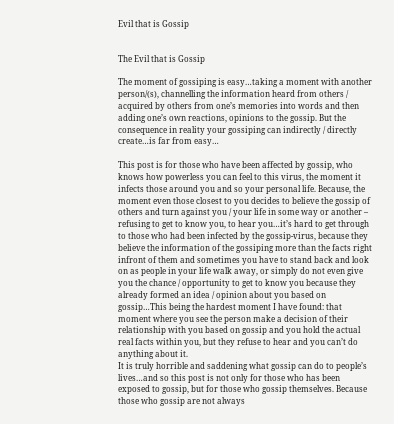Evil that is Gossip


The Evil that is Gossip

The moment of gossiping is easy…taking a moment with another person/(s), channelling the information heard from others / acquired by others from one’s memories into words and then adding one’s own reactions, opinions to the gossip. But the consequence in reality your gossiping can indirectly / directly create…is far from easy…

This post is for those who have been affected by gossip, who knows how powerless you can feel to this virus, the moment it infects those around you and so your personal life. Because, the moment even those closest to you decides to believe the gossip of others and turn against you / your life in some way or another – refusing to get to know you, to hear you…it’s hard to get through to those who had been infected by the gossip-virus, because they believe the information of the gossiping more than the facts right infront of them and sometimes you have to stand back and look on as people in your life walk away, or simply do not even give you the chance / opportunity to get to know you because they already formed an idea / opinion about you based on gossip…This being the hardest moment I have found: that moment where you see the person make a decision of their relationship with you based on gossip and you hold the actual real facts within you, but they refuse to hear and you can’t do anything about it.
It is truly horrible and saddening what gossip can do to people’s lives…and so this post is not only for those who has been exposed to gossip, but for those who gossip themselves. Because those who gossip are not always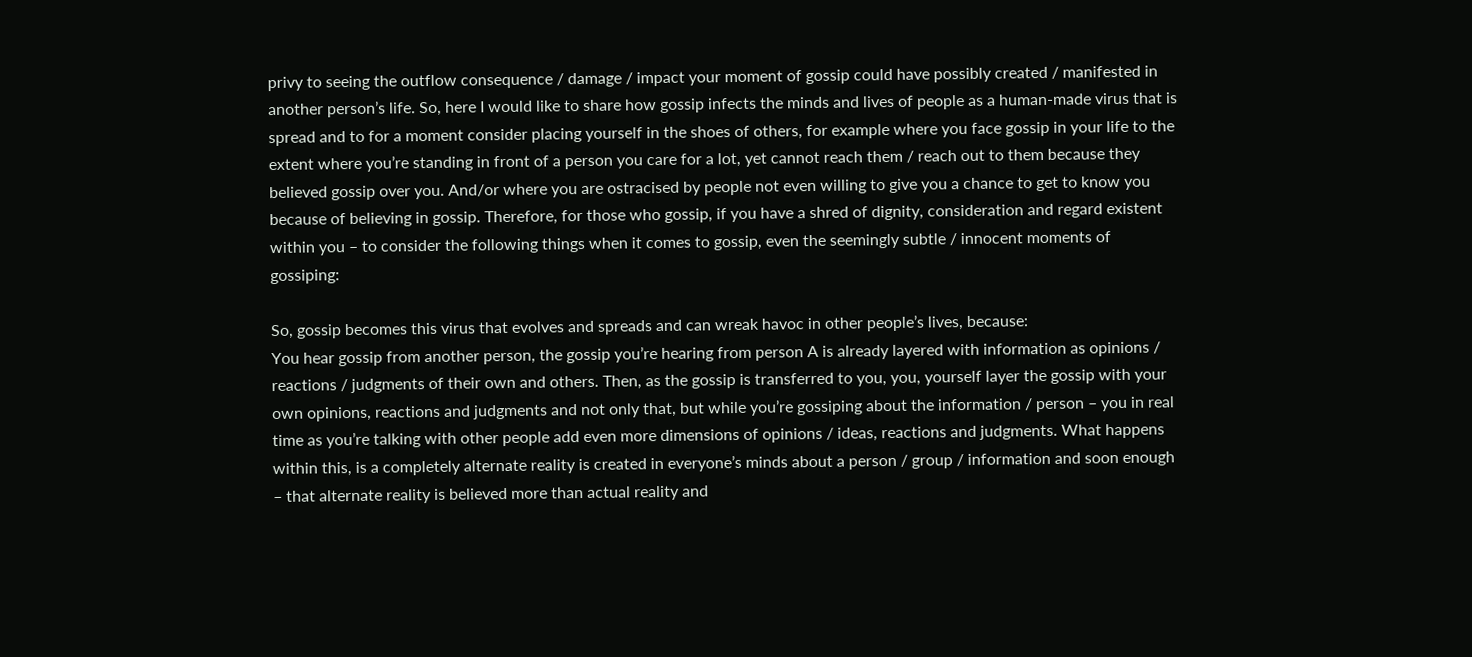privy to seeing the outflow consequence / damage / impact your moment of gossip could have possibly created / manifested in another person’s life. So, here I would like to share how gossip infects the minds and lives of people as a human-made virus that is spread and to for a moment consider placing yourself in the shoes of others, for example where you face gossip in your life to the extent where you’re standing in front of a person you care for a lot, yet cannot reach them / reach out to them because they believed gossip over you. And/or where you are ostracised by people not even willing to give you a chance to get to know you because of believing in gossip. Therefore, for those who gossip, if you have a shred of dignity, consideration and regard existent within you – to consider the following things when it comes to gossip, even the seemingly subtle / innocent moments of gossiping:

So, gossip becomes this virus that evolves and spreads and can wreak havoc in other people’s lives, because:
You hear gossip from another person, the gossip you’re hearing from person A is already layered with information as opinions / reactions / judgments of their own and others. Then, as the gossip is transferred to you, you, yourself layer the gossip with your own opinions, reactions and judgments and not only that, but while you’re gossiping about the information / person – you in real time as you’re talking with other people add even more dimensions of opinions / ideas, reactions and judgments. What happens within this, is a completely alternate reality is created in everyone’s minds about a person / group / information and soon enough – that alternate reality is believed more than actual reality and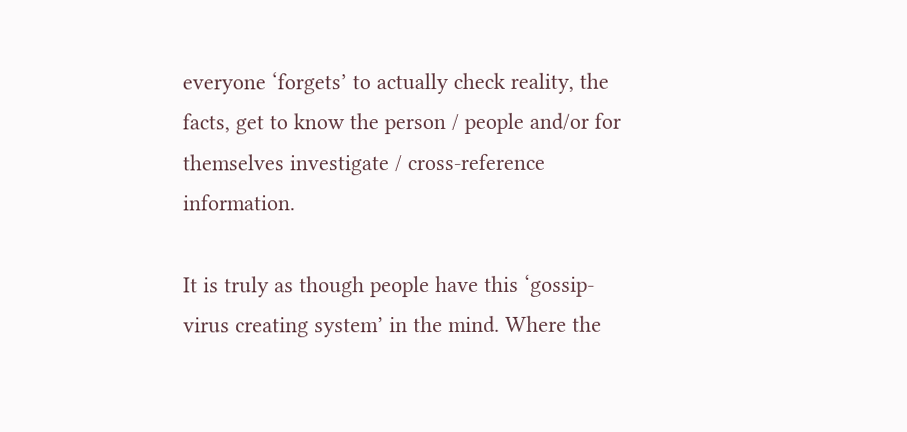everyone ‘forgets’ to actually check reality, the facts, get to know the person / people and/or for themselves investigate / cross-reference information.

It is truly as though people have this ‘gossip-virus creating system’ in the mind. Where the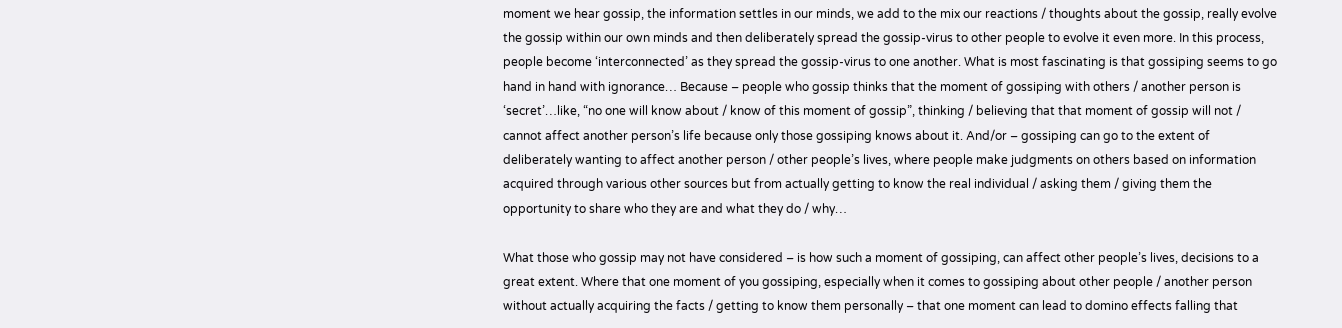moment we hear gossip, the information settles in our minds, we add to the mix our reactions / thoughts about the gossip, really evolve the gossip within our own minds and then deliberately spread the gossip-virus to other people to evolve it even more. In this process, people become ‘interconnected’ as they spread the gossip-virus to one another. What is most fascinating is that gossiping seems to go hand in hand with ignorance… Because – people who gossip thinks that the moment of gossiping with others / another person is ‘secret’…like, “no one will know about / know of this moment of gossip”, thinking / believing that that moment of gossip will not / cannot affect another person’s life because only those gossiping knows about it. And/or – gossiping can go to the extent of deliberately wanting to affect another person / other people’s lives, where people make judgments on others based on information acquired through various other sources but from actually getting to know the real individual / asking them / giving them the opportunity to share who they are and what they do / why…

What those who gossip may not have considered – is how such a moment of gossiping, can affect other people’s lives, decisions to a great extent. Where that one moment of you gossiping, especially when it comes to gossiping about other people / another person without actually acquiring the facts / getting to know them personally – that one moment can lead to domino effects falling that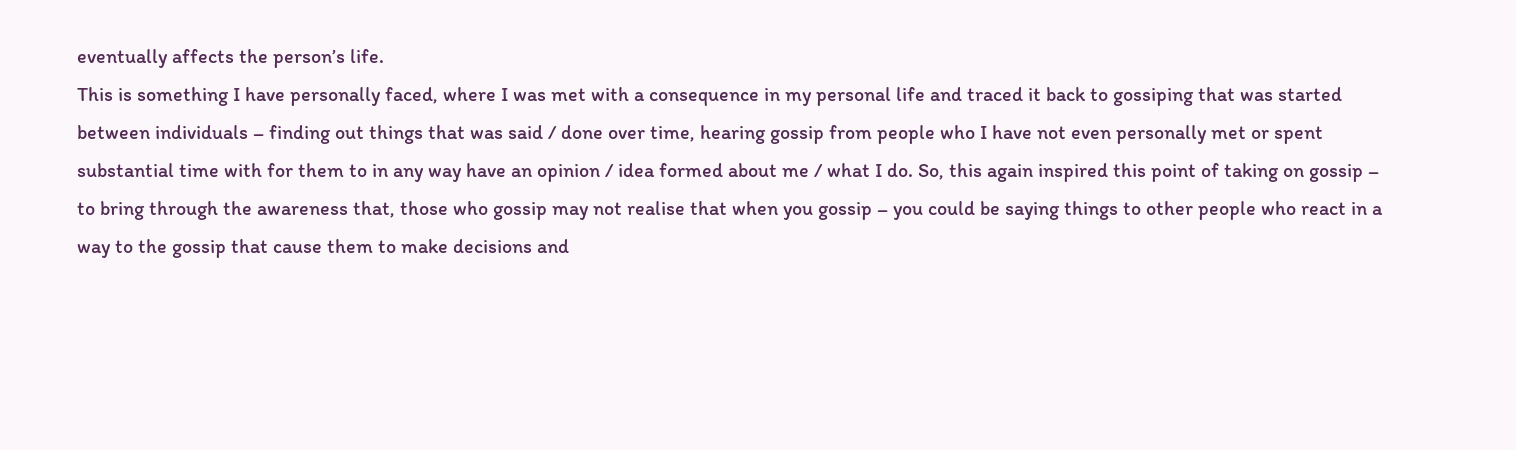eventually affects the person’s life.
This is something I have personally faced, where I was met with a consequence in my personal life and traced it back to gossiping that was started between individuals – finding out things that was said / done over time, hearing gossip from people who I have not even personally met or spent substantial time with for them to in any way have an opinion / idea formed about me / what I do. So, this again inspired this point of taking on gossip – to bring through the awareness that, those who gossip may not realise that when you gossip – you could be saying things to other people who react in a way to the gossip that cause them to make decisions and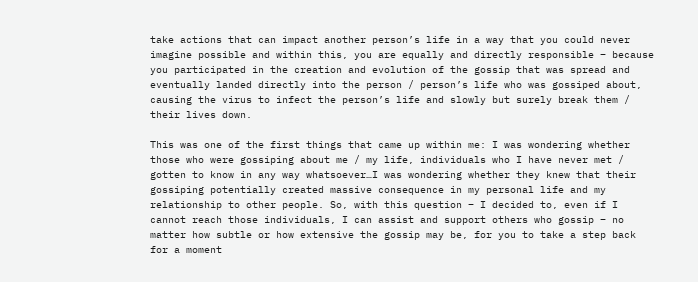take actions that can impact another person’s life in a way that you could never imagine possible and within this, you are equally and directly responsible – because you participated in the creation and evolution of the gossip that was spread and eventually landed directly into the person / person’s life who was gossiped about, causing the virus to infect the person’s life and slowly but surely break them / their lives down.

This was one of the first things that came up within me: I was wondering whether those who were gossiping about me / my life, individuals who I have never met / gotten to know in any way whatsoever…I was wondering whether they knew that their gossiping potentially created massive consequence in my personal life and my relationship to other people. So, with this question – I decided to, even if I cannot reach those individuals, I can assist and support others who gossip – no matter how subtle or how extensive the gossip may be, for you to take a step back for a moment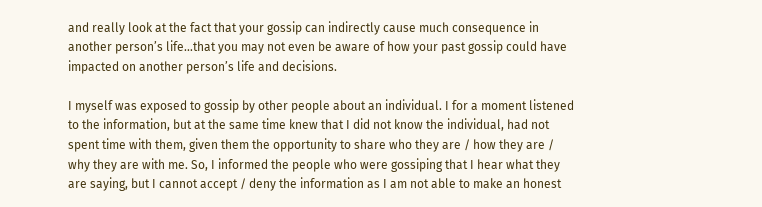and really look at the fact that your gossip can indirectly cause much consequence in another person’s life…that you may not even be aware of how your past gossip could have impacted on another person’s life and decisions.

I myself was exposed to gossip by other people about an individual. I for a moment listened to the information, but at the same time knew that I did not know the individual, had not spent time with them, given them the opportunity to share who they are / how they are / why they are with me. So, I informed the people who were gossiping that I hear what they are saying, but I cannot accept / deny the information as I am not able to make an honest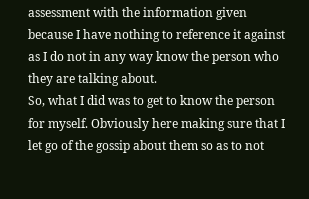assessment with the information given because I have nothing to reference it against as I do not in any way know the person who they are talking about.
So, what I did was to get to know the person for myself. Obviously here making sure that I let go of the gossip about them so as to not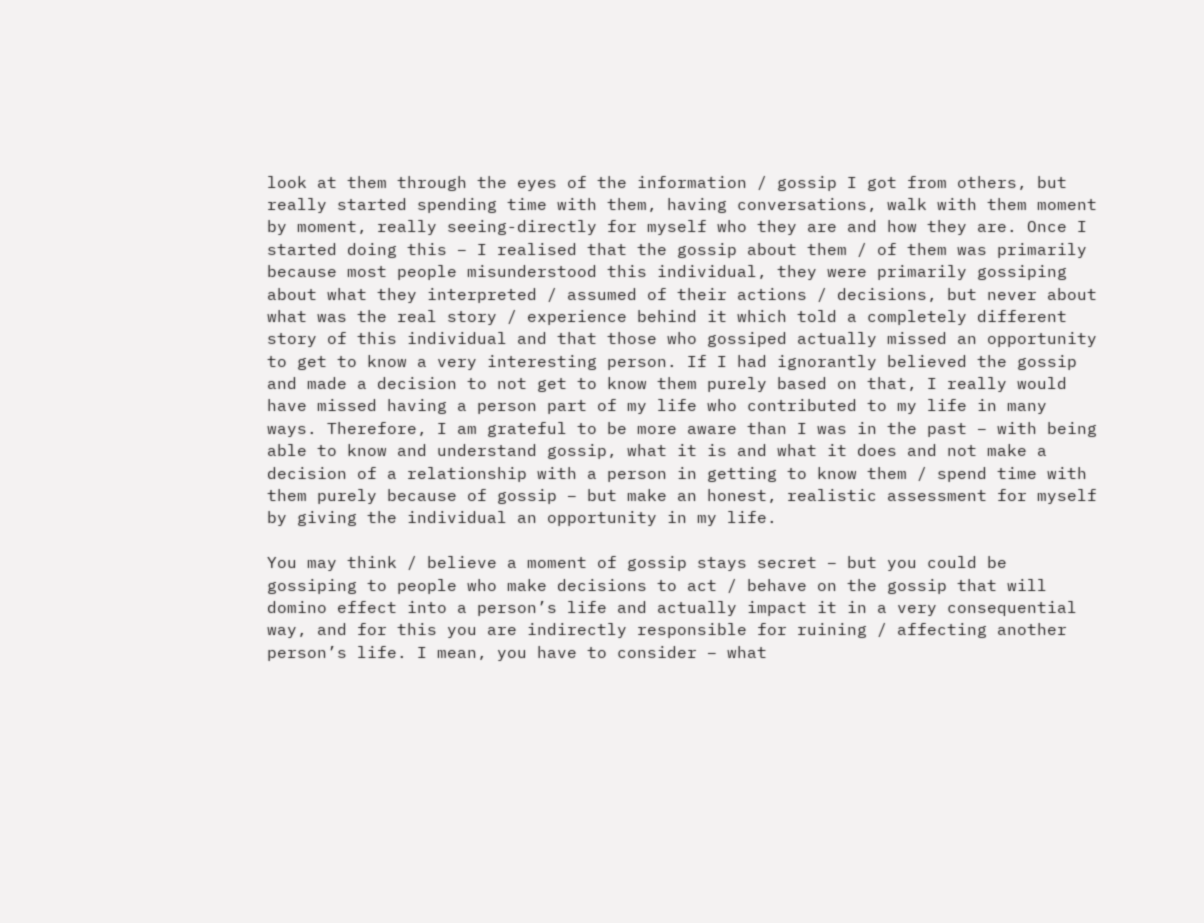look at them through the eyes of the information / gossip I got from others, but really started spending time with them, having conversations, walk with them moment by moment, really seeing-directly for myself who they are and how they are. Once I started doing this – I realised that the gossip about them / of them was primarily because most people misunderstood this individual, they were primarily gossiping about what they interpreted / assumed of their actions / decisions, but never about what was the real story / experience behind it which told a completely different story of this individual and that those who gossiped actually missed an opportunity to get to know a very interesting person. If I had ignorantly believed the gossip and made a decision to not get to know them purely based on that, I really would have missed having a person part of my life who contributed to my life in many ways. Therefore, I am grateful to be more aware than I was in the past – with being able to know and understand gossip, what it is and what it does and not make a decision of a relationship with a person in getting to know them / spend time with them purely because of gossip – but make an honest, realistic assessment for myself by giving the individual an opportunity in my life.

You may think / believe a moment of gossip stays secret – but you could be gossiping to people who make decisions to act / behave on the gossip that will domino effect into a person’s life and actually impact it in a very consequential way, and for this you are indirectly responsible for ruining / affecting another person’s life. I mean, you have to consider – what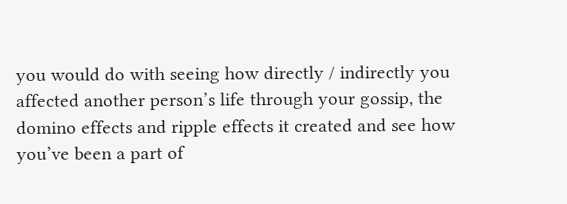you would do with seeing how directly / indirectly you affected another person’s life through your gossip, the domino effects and ripple effects it created and see how you’ve been a part of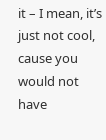it – I mean, it’s just not cool, cause you would not have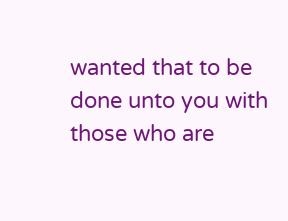wanted that to be done unto you with those who are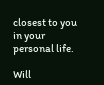closest to you in your personal life.

Will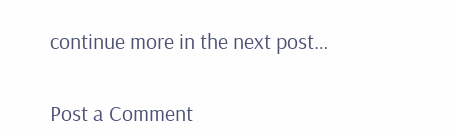continue more in the next post…


Post a Comment